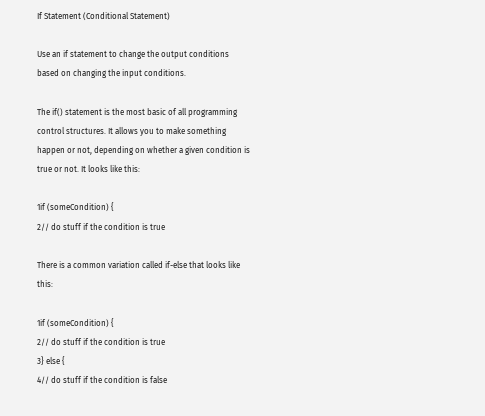If Statement (Conditional Statement)

Use an if statement to change the output conditions based on changing the input conditions.

The if() statement is the most basic of all programming control structures. It allows you to make something happen or not, depending on whether a given condition is true or not. It looks like this:

1if (someCondition) {
2// do stuff if the condition is true

There is a common variation called if-else that looks like this:

1if (someCondition) {
2// do stuff if the condition is true
3} else {
4// do stuff if the condition is false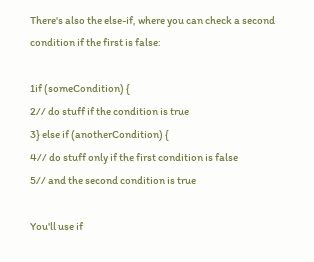There's also the else-if, where you can check a second condition if the first is false:

1if (someCondition) {
2// do stuff if the condition is true
3} else if (anotherCondition) {
4// do stuff only if the first condition is false
5// and the second condition is true

You'll use if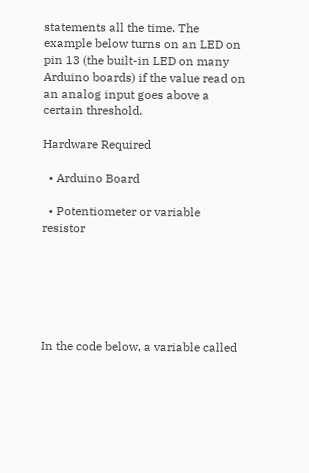statements all the time. The example below turns on an LED on pin 13 (the built-in LED on many Arduino boards) if the value read on an analog input goes above a certain threshold.

Hardware Required

  • Arduino Board

  • Potentiometer or variable resistor






In the code below, a variable called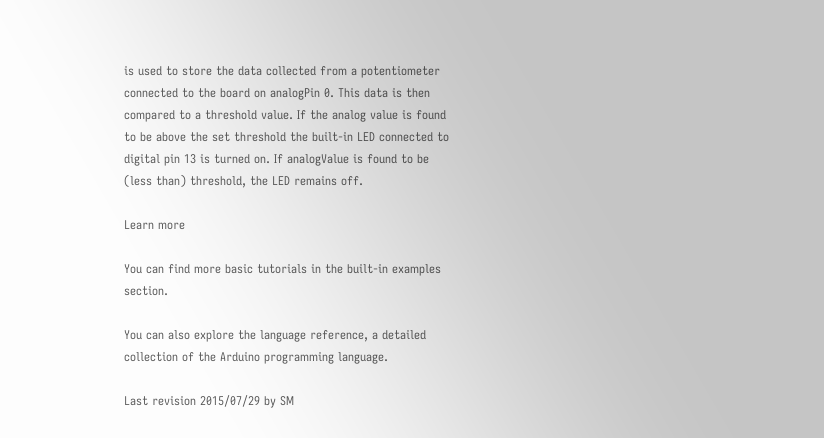is used to store the data collected from a potentiometer connected to the board on analogPin 0. This data is then compared to a threshold value. If the analog value is found to be above the set threshold the built-in LED connected to digital pin 13 is turned on. If analogValue is found to be
(less than) threshold, the LED remains off.

Learn more

You can find more basic tutorials in the built-in examples section.

You can also explore the language reference, a detailed collection of the Arduino programming language.

Last revision 2015/07/29 by SM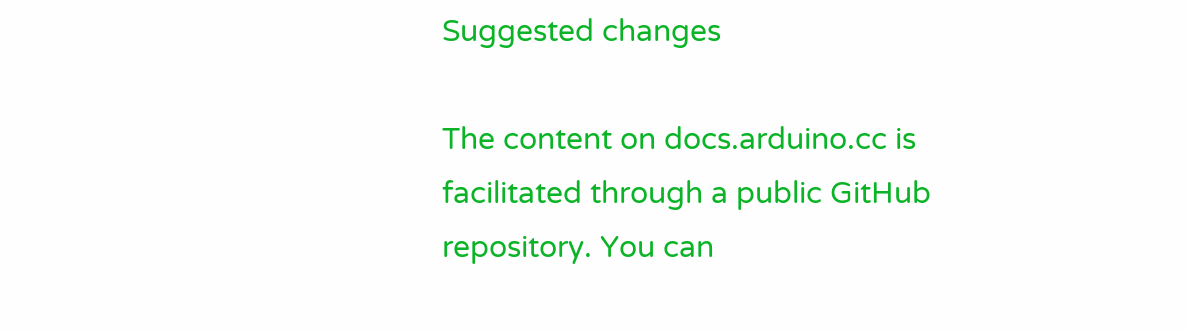Suggested changes

The content on docs.arduino.cc is facilitated through a public GitHub repository. You can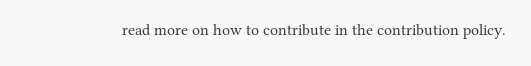read more on how to contribute in the contribution policy.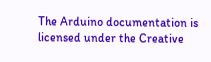The Arduino documentation is licensed under the Creative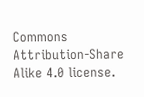Commons Attribution-Share Alike 4.0 license.